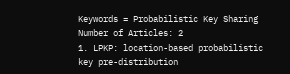Keywords = Probabilistic Key Sharing
Number of Articles: 2
1. LPKP: location-based probabilistic key pre-distribution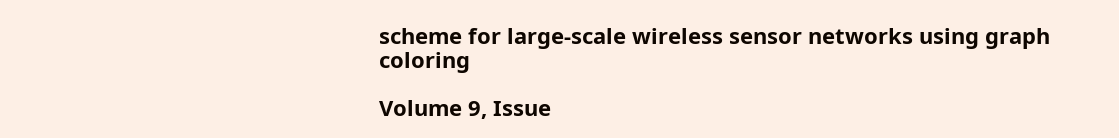scheme for large-scale wireless sensor networks using graph coloring

Volume 9, Issue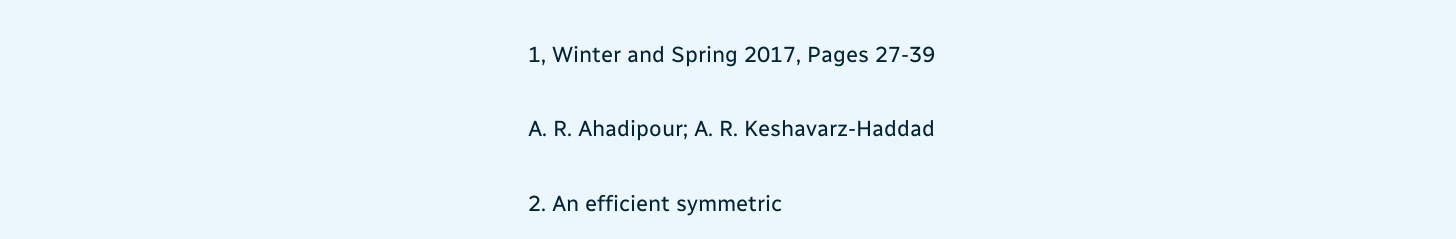1, Winter and Spring 2017, Pages 27-39

A. R. Ahadipour; A. R. Keshavarz-Haddad

2. An efficient symmetric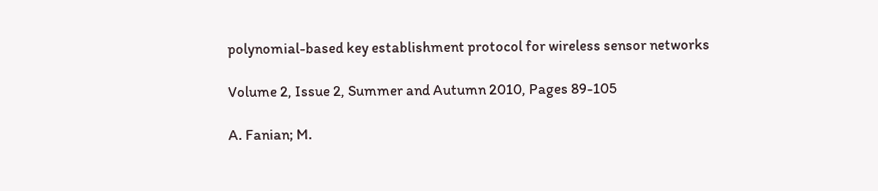polynomial-based key establishment protocol for wireless sensor networks

Volume 2, Issue 2, Summer and Autumn 2010, Pages 89-105

A. Fanian; M.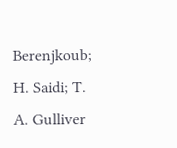Berenjkoub; H. Saidi; T. A. Gulliver